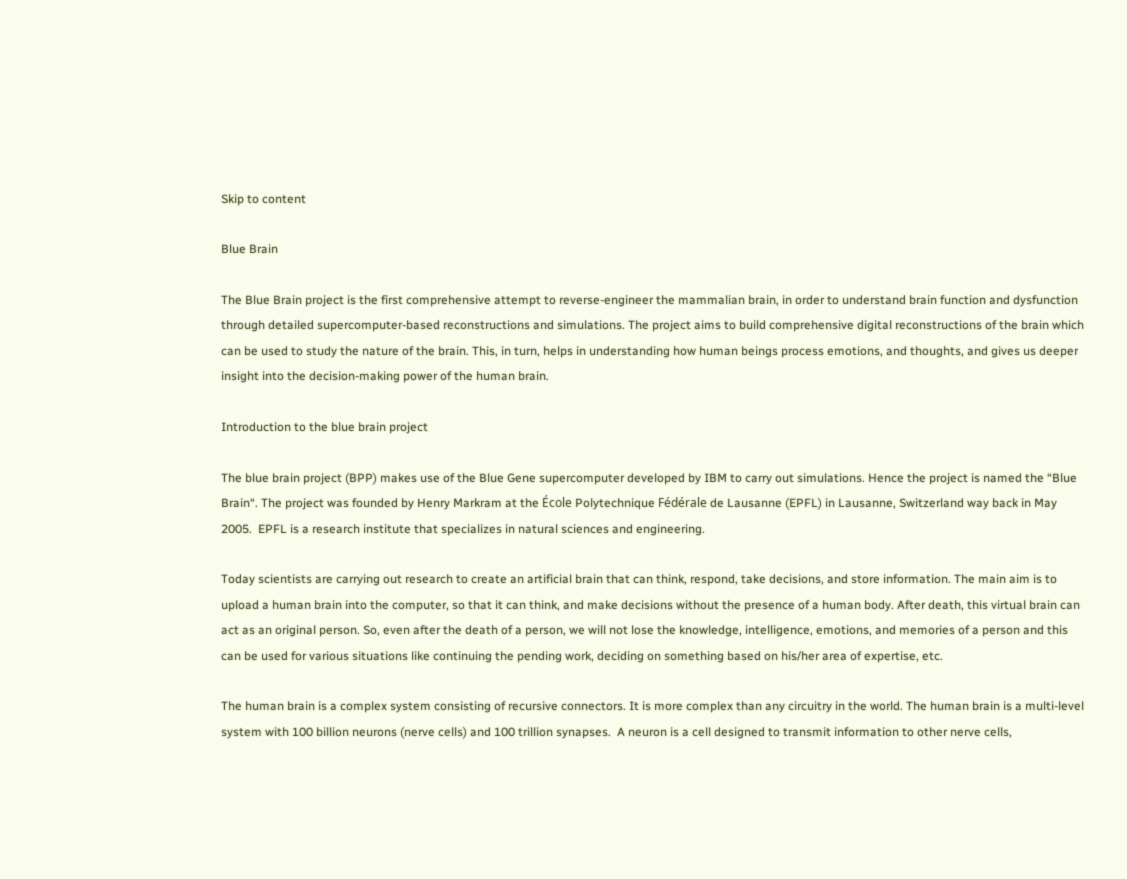Skip to content

Blue Brain

The Blue Brain project is the first comprehensive attempt to reverse-engineer the mammalian brain, in order to understand brain function and dysfunction through detailed supercomputer-based reconstructions and simulations. The project aims to build comprehensive digital reconstructions of the brain which can be used to study the nature of the brain. This, in turn, helps in understanding how human beings process emotions, and thoughts, and gives us deeper insight into the decision-making power of the human brain.

Introduction to the blue brain project

The blue brain project (BPP) makes use of the Blue Gene supercomputer developed by IBM to carry out simulations. Hence the project is named the “Blue Brain“. The project was founded by Henry Markram at the École Polytechnique Fédérale de Lausanne (EPFL) in Lausanne, Switzerland way back in May 2005.  EPFL is a research institute that specializes in natural sciences and engineering.

Today scientists are carrying out research to create an artificial brain that can think, respond, take decisions, and store information. The main aim is to upload a human brain into the computer, so that it can think, and make decisions without the presence of a human body. After death, this virtual brain can act as an original person. So, even after the death of a person, we will not lose the knowledge, intelligence, emotions, and memories of a person and this can be used for various situations like continuing the pending work, deciding on something based on his/her area of expertise, etc.

The human brain is a complex system consisting of recursive connectors. It is more complex than any circuitry in the world. The human brain is a multi-level system with 100 billion neurons (nerve cells) and 100 trillion synapses.  A neuron is a cell designed to transmit information to other nerve cells,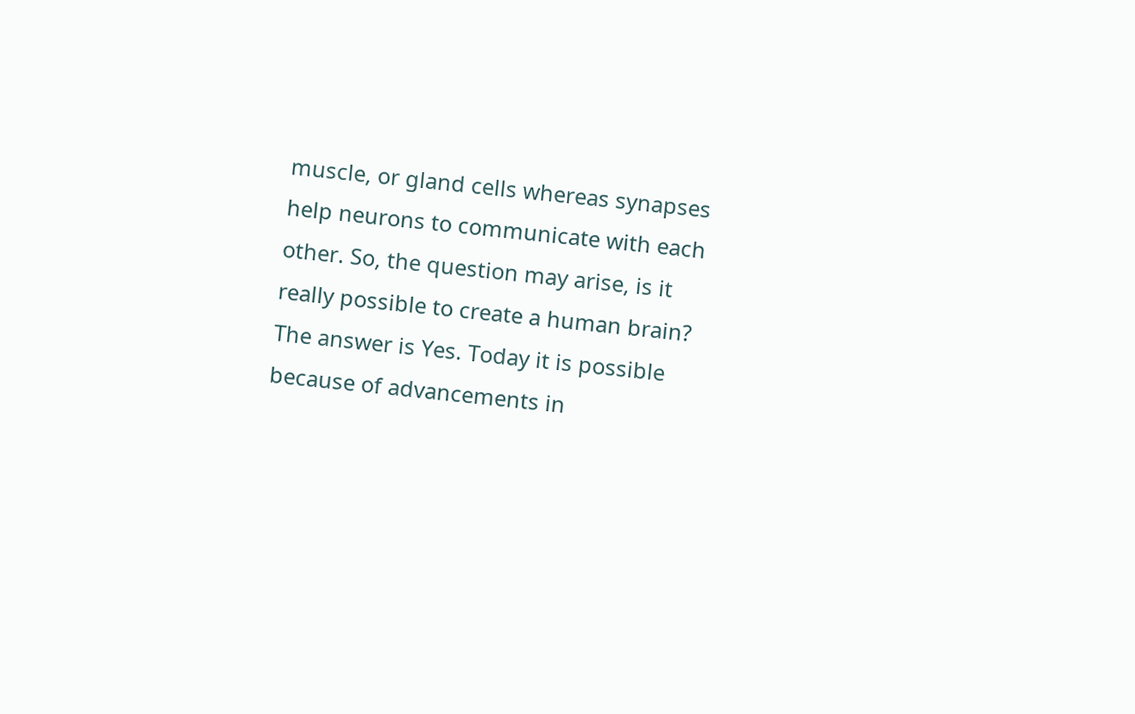muscle, or gland cells whereas synapses help neurons to communicate with each other. So, the question may arise, is it really possible to create a human brain? The answer is Yes. Today it is possible because of advancements in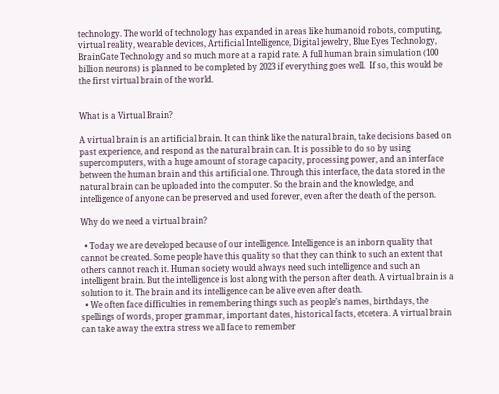technology. The world of technology has expanded in areas like humanoid robots, computing, virtual reality, wearable devices, Artificial Intelligence, Digital jewelry, Blue Eyes Technology, BrainGate Technology and so much more at a rapid rate. A full human brain simulation (100 billion neurons) is planned to be completed by 2023 if everything goes well.  If so, this would be the first virtual brain of the world.


What is a Virtual Brain?

A virtual brain is an artificial brain. It can think like the natural brain, take decisions based on past experience, and respond as the natural brain can. It is possible to do so by using supercomputers, with a huge amount of storage capacity, processing power, and an interface between the human brain and this artificial one. Through this interface, the data stored in the natural brain can be uploaded into the computer. So the brain and the knowledge, and intelligence of anyone can be preserved and used forever, even after the death of the person.

Why do we need a virtual brain?

  • Today we are developed because of our intelligence. Intelligence is an inborn quality that cannot be created. Some people have this quality so that they can think to such an extent that others cannot reach it. Human society would always need such intelligence and such an intelligent brain. But the intelligence is lost along with the person after death. A virtual brain is a solution to it. The brain and its intelligence can be alive even after death.
  • We often face difficulties in remembering things such as people’s names, birthdays, the spellings of words, proper grammar, important dates, historical facts, etcetera. A virtual brain can take away the extra stress we all face to remember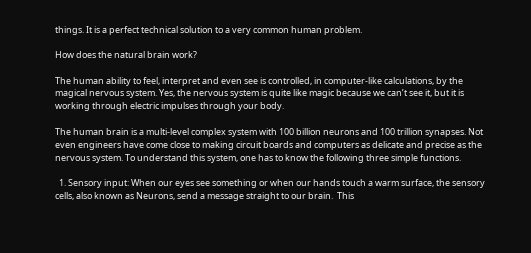things. It is a perfect technical solution to a very common human problem.

How does the natural brain work?

The human ability to feel, interpret and even see is controlled, in computer-like calculations, by the magical nervous system. Yes, the nervous system is quite like magic because we can’t see it, but it is working through electric impulses through your body.

The human brain is a multi-level complex system with 100 billion neurons and 100 trillion synapses. Not even engineers have come close to making circuit boards and computers as delicate and precise as the nervous system. To understand this system, one has to know the following three simple functions.

  1. Sensory input: When our eyes see something or when our hands touch a warm surface, the sensory cells, also known as Neurons, send a message straight to our brain.  This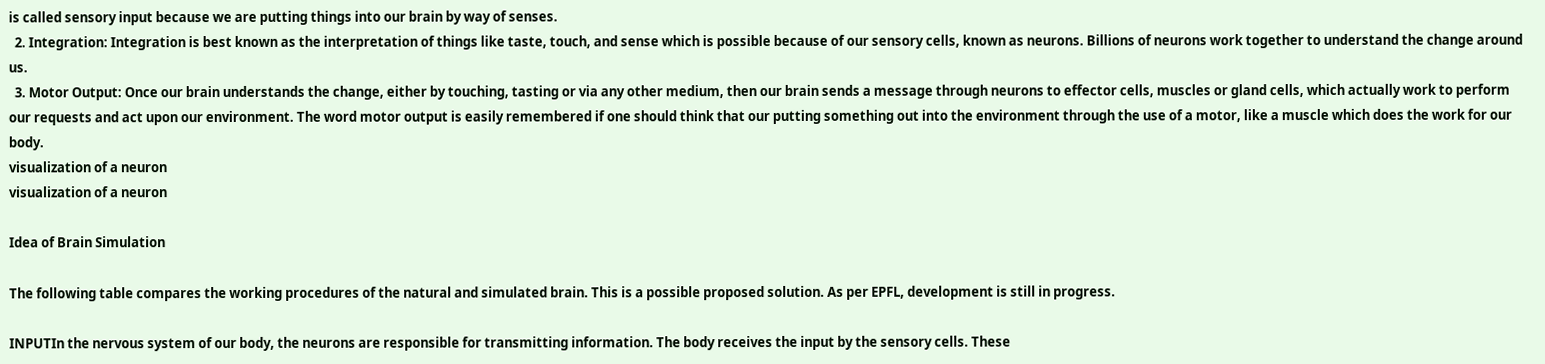is called sensory input because we are putting things into our brain by way of senses.
  2. Integration: Integration is best known as the interpretation of things like taste, touch, and sense which is possible because of our sensory cells, known as neurons. Billions of neurons work together to understand the change around us.
  3. Motor Output: Once our brain understands the change, either by touching, tasting or via any other medium, then our brain sends a message through neurons to effector cells, muscles or gland cells, which actually work to perform our requests and act upon our environment. The word motor output is easily remembered if one should think that our putting something out into the environment through the use of a motor, like a muscle which does the work for our body.
visualization of a neuron
visualization of a neuron

Idea of Brain Simulation

The following table compares the working procedures of the natural and simulated brain. This is a possible proposed solution. As per EPFL, development is still in progress.

INPUTIn the nervous system of our body, the neurons are responsible for transmitting information. The body receives the input by the sensory cells. These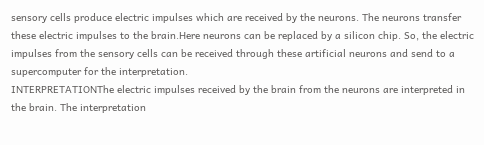sensory cells produce electric impulses which are received by the neurons. The neurons transfer these electric impulses to the brain.Here neurons can be replaced by a silicon chip. So, the electric impulses from the sensory cells can be received through these artificial neurons and send to a supercomputer for the interpretation.
INTERPRETATIONThe electric impulses received by the brain from the neurons are interpreted in the brain. The interpretation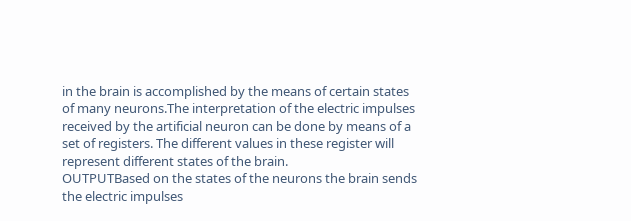in the brain is accomplished by the means of certain states of many neurons.The interpretation of the electric impulses received by the artificial neuron can be done by means of a set of registers. The different values in these register will represent different states of the brain.
OUTPUTBased on the states of the neurons the brain sends the electric impulses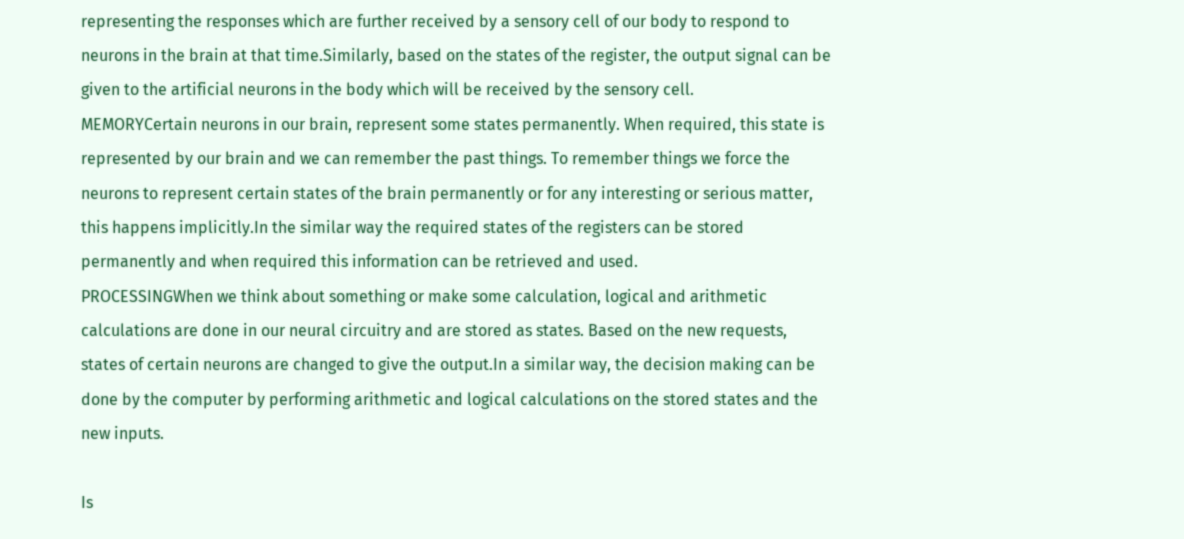representing the responses which are further received by a sensory cell of our body to respond to neurons in the brain at that time.Similarly, based on the states of the register, the output signal can be given to the artificial neurons in the body which will be received by the sensory cell.
MEMORYCertain neurons in our brain, represent some states permanently. When required, this state is represented by our brain and we can remember the past things. To remember things we force the neurons to represent certain states of the brain permanently or for any interesting or serious matter, this happens implicitly.In the similar way the required states of the registers can be stored permanently and when required this information can be retrieved and used.
PROCESSINGWhen we think about something or make some calculation, logical and arithmetic calculations are done in our neural circuitry and are stored as states. Based on the new requests,  states of certain neurons are changed to give the output.In a similar way, the decision making can be done by the computer by performing arithmetic and logical calculations on the stored states and the new inputs.

Is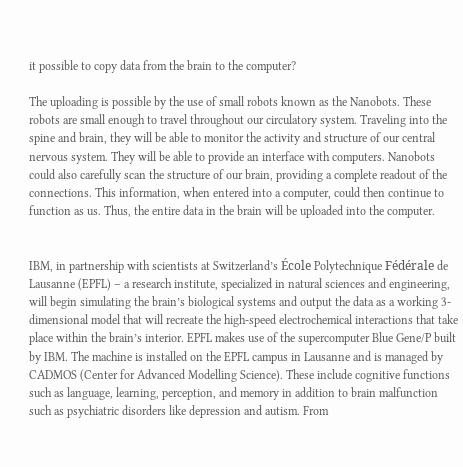it possible to copy data from the brain to the computer?

The uploading is possible by the use of small robots known as the Nanobots. These robots are small enough to travel throughout our circulatory system. Traveling into the spine and brain, they will be able to monitor the activity and structure of our central nervous system. They will be able to provide an interface with computers. Nanobots could also carefully scan the structure of our brain, providing a complete readout of the connections. This information, when entered into a computer, could then continue to function as us. Thus, the entire data in the brain will be uploaded into the computer.


IBM, in partnership with scientists at Switzerland’s École Polytechnique Fédérale de Lausanne (EPFL) – a research institute, specialized in natural sciences and engineering, will begin simulating the brain’s biological systems and output the data as a working 3-dimensional model that will recreate the high-speed electrochemical interactions that take place within the brain’s interior. EPFL makes use of the supercomputer Blue Gene/P built by IBM. The machine is installed on the EPFL campus in Lausanne and is managed by CADMOS (Center for Advanced Modelling Science). These include cognitive functions such as language, learning, perception, and memory in addition to brain malfunction such as psychiatric disorders like depression and autism. From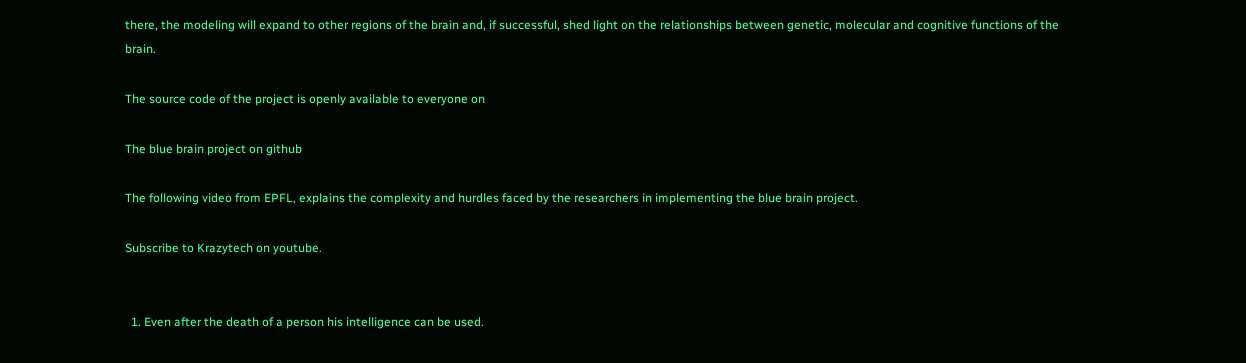there, the modeling will expand to other regions of the brain and, if successful, shed light on the relationships between genetic, molecular and cognitive functions of the brain.

The source code of the project is openly available to everyone on

The blue brain project on github

The following video from EPFL, explains the complexity and hurdles faced by the researchers in implementing the blue brain project.

Subscribe to Krazytech on youtube.


  1. Even after the death of a person his intelligence can be used.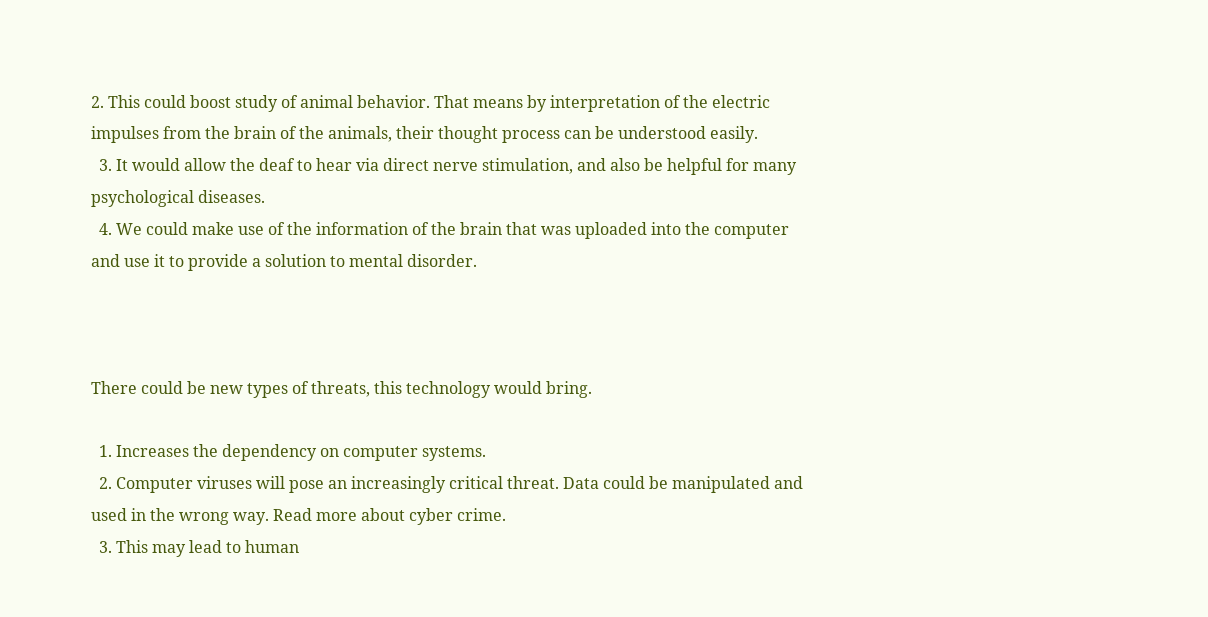2. This could boost study of animal behavior. That means by interpretation of the electric impulses from the brain of the animals, their thought process can be understood easily.
  3. It would allow the deaf to hear via direct nerve stimulation, and also be helpful for many psychological diseases.
  4. We could make use of the information of the brain that was uploaded into the computer and use it to provide a solution to mental disorder.



There could be new types of threats, this technology would bring.

  1. Increases the dependency on computer systems.
  2. Computer viruses will pose an increasingly critical threat. Data could be manipulated and used in the wrong way. Read more about cyber crime.
  3. This may lead to human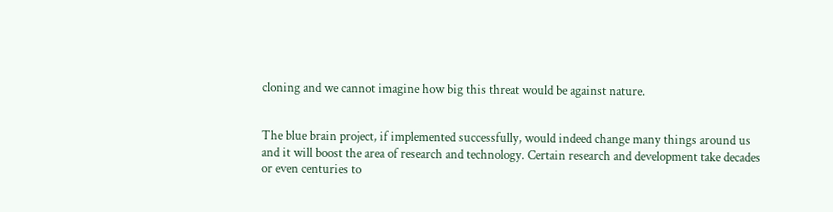cloning and we cannot imagine how big this threat would be against nature.


The blue brain project, if implemented successfully, would indeed change many things around us and it will boost the area of research and technology. Certain research and development take decades or even centuries to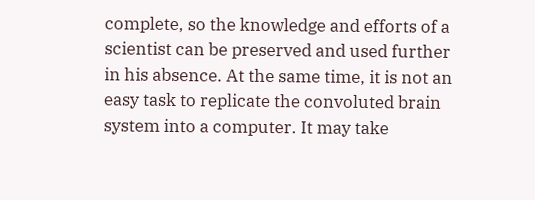complete, so the knowledge and efforts of a scientist can be preserved and used further in his absence. At the same time, it is not an easy task to replicate the convoluted brain system into a computer. It may take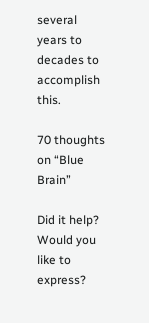several years to decades to accomplish this.

70 thoughts on “Blue Brain”

Did it help? Would you like to express?